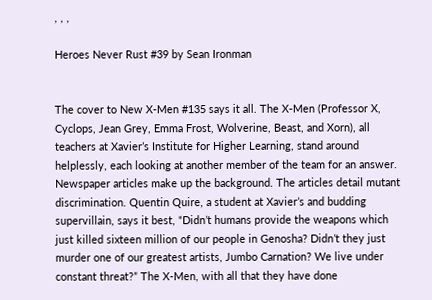, , ,

Heroes Never Rust #39 by Sean Ironman


The cover to New X-Men #135 says it all. The X-Men (Professor X, Cyclops, Jean Grey, Emma Frost, Wolverine, Beast, and Xorn), all teachers at Xavier’s Institute for Higher Learning, stand around helplessly, each looking at another member of the team for an answer. Newspaper articles make up the background. The articles detail mutant discrimination. Quentin Quire, a student at Xavier’s and budding supervillain, says it best, “Didn’t humans provide the weapons which just killed sixteen million of our people in Genosha? Didn’t they just murder one of our greatest artists, Jumbo Carnation? We live under constant threat?” The X-Men, with all that they have done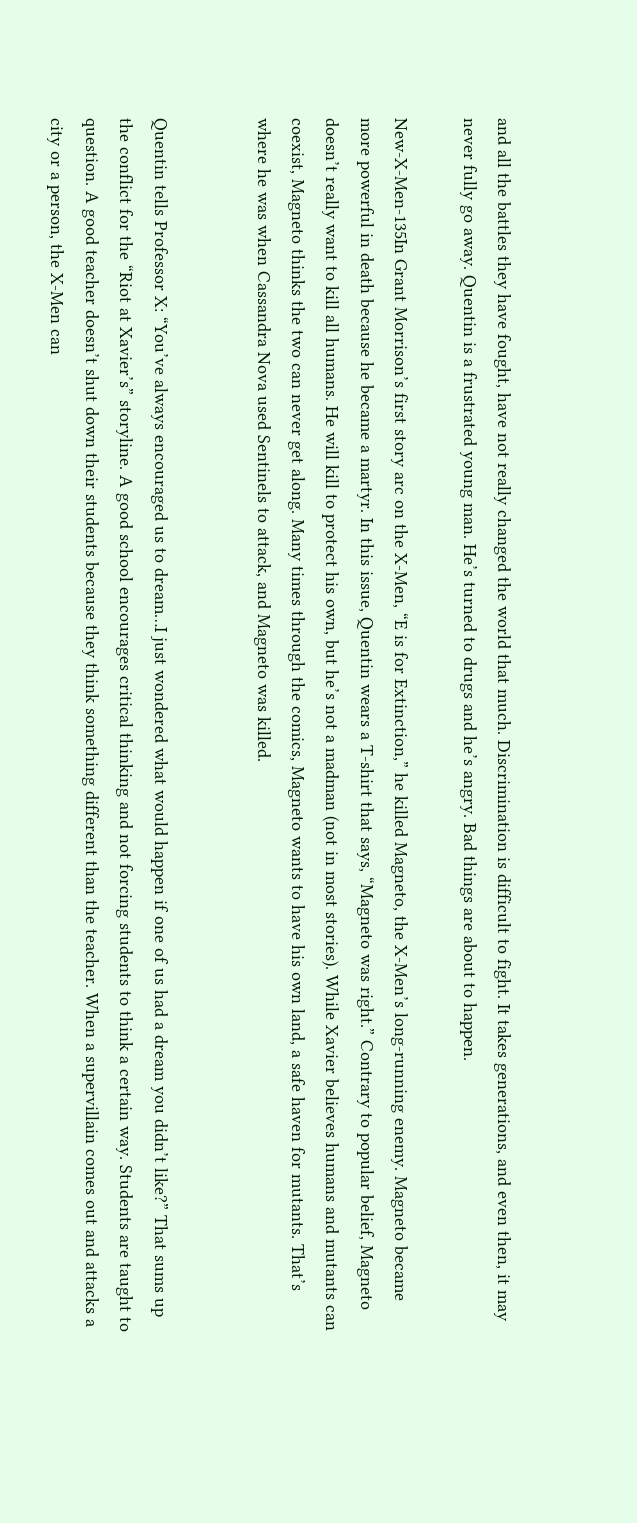and all the battles they have fought, have not really changed the world that much. Discrimination is difficult to fight. It takes generations, and even then, it may never fully go away. Quentin is a frustrated young man. He’s turned to drugs and he’s angry. Bad things are about to happen.

New-X-Men-135In Grant Morrison’s first story arc on the X-Men, “E is for Extinction,” he killed Magneto, the X-Men’s long-running enemy. Magneto became more powerful in death because he became a martyr. In this issue, Quentin wears a T-shirt that says, “Magneto was right.” Contrary to popular belief, Magneto doesn’t really want to kill all humans. He will kill to protect his own, but he’s not a madman (not in most stories). While Xavier believes humans and mutants can coexist, Magneto thinks the two can never get along. Many times through the comics, Magneto wants to have his own land, a safe haven for mutants. That’s where he was when Cassandra Nova used Sentinels to attack, and Magneto was killed.


Quentin tells Professor X: “You’ve always encouraged us to dream…I just wondered what would happen if one of us had a dream you didn’t like?” That sums up the conflict for the “Riot at Xavier’s” storyline. A good school encourages critical thinking and not forcing students to think a certain way. Students are taught to question. A good teacher doesn’t shut down their students because they think something different than the teacher. When a supervillain comes out and attacks a city or a person, the X-Men can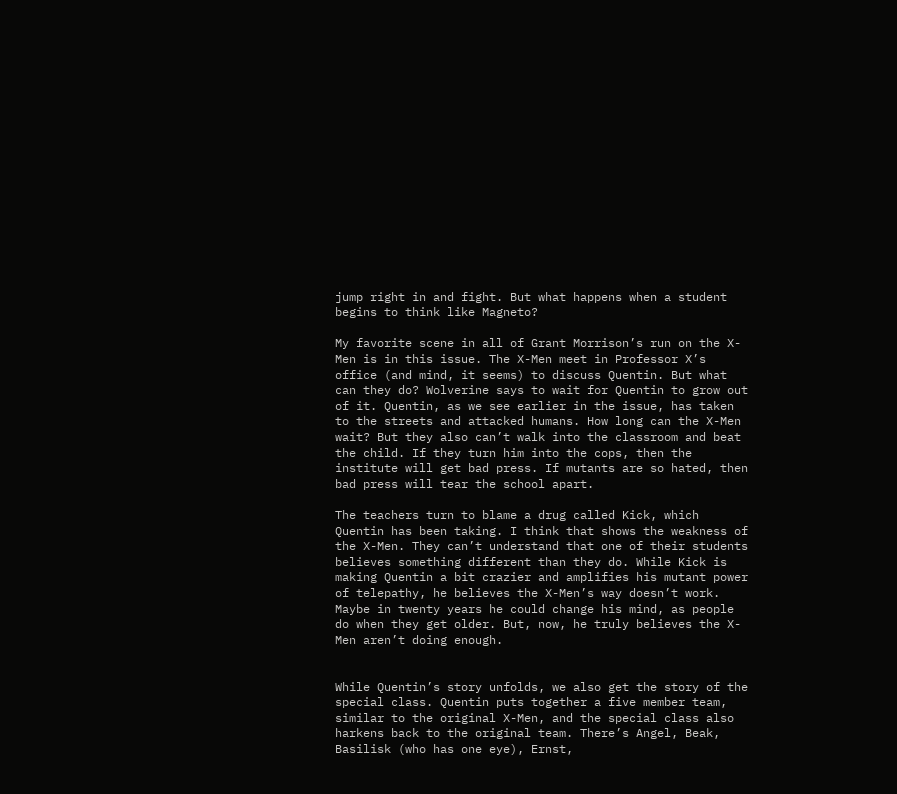jump right in and fight. But what happens when a student begins to think like Magneto?

My favorite scene in all of Grant Morrison’s run on the X-Men is in this issue. The X-Men meet in Professor X’s office (and mind, it seems) to discuss Quentin. But what can they do? Wolverine says to wait for Quentin to grow out of it. Quentin, as we see earlier in the issue, has taken to the streets and attacked humans. How long can the X-Men wait? But they also can’t walk into the classroom and beat the child. If they turn him into the cops, then the institute will get bad press. If mutants are so hated, then bad press will tear the school apart.

The teachers turn to blame a drug called Kick, which Quentin has been taking. I think that shows the weakness of the X-Men. They can’t understand that one of their students believes something different than they do. While Kick is making Quentin a bit crazier and amplifies his mutant power of telepathy, he believes the X-Men’s way doesn’t work. Maybe in twenty years he could change his mind, as people do when they get older. But, now, he truly believes the X-Men aren’t doing enough.


While Quentin’s story unfolds, we also get the story of the special class. Quentin puts together a five member team, similar to the original X-Men, and the special class also harkens back to the original team. There’s Angel, Beak, Basilisk (who has one eye), Ernst,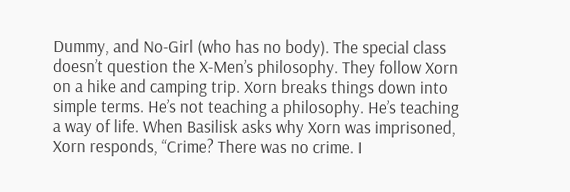Dummy, and No-Girl (who has no body). The special class doesn’t question the X-Men’s philosophy. They follow Xorn on a hike and camping trip. Xorn breaks things down into simple terms. He’s not teaching a philosophy. He’s teaching a way of life. When Basilisk asks why Xorn was imprisoned, Xorn responds, “Crime? There was no crime. I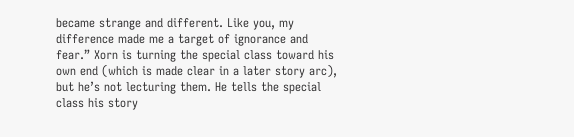became strange and different. Like you, my difference made me a target of ignorance and fear.” Xorn is turning the special class toward his own end (which is made clear in a later story arc), but he’s not lecturing them. He tells the special class his story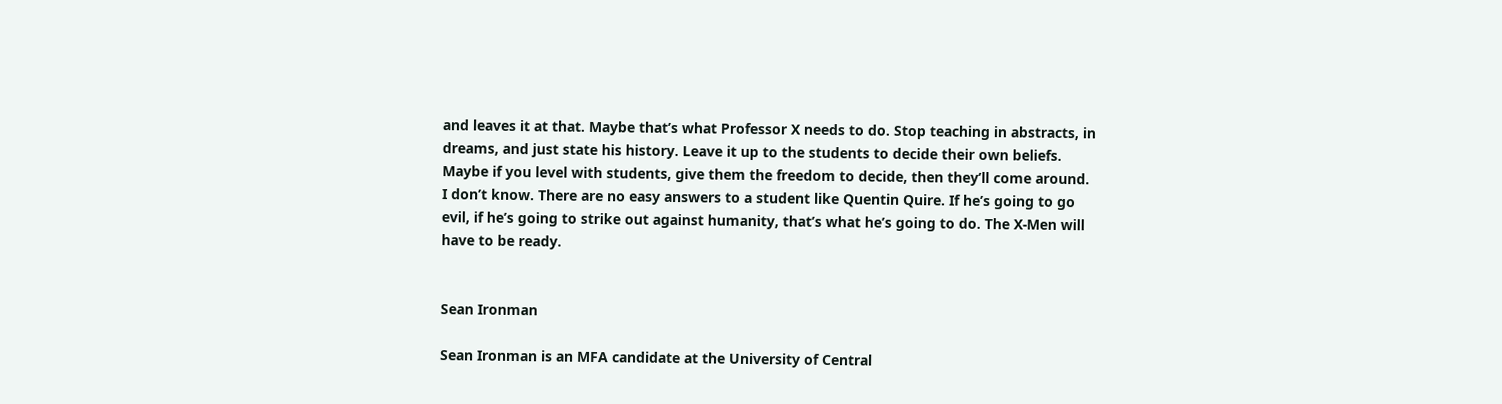and leaves it at that. Maybe that’s what Professor X needs to do. Stop teaching in abstracts, in dreams, and just state his history. Leave it up to the students to decide their own beliefs. Maybe if you level with students, give them the freedom to decide, then they’ll come around. I don’t know. There are no easy answers to a student like Quentin Quire. If he’s going to go evil, if he’s going to strike out against humanity, that’s what he’s going to do. The X-Men will have to be ready.


Sean Ironman

Sean Ironman is an MFA candidate at the University of Central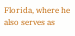Florida, where he also serves as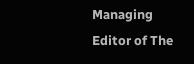Managing Editor of The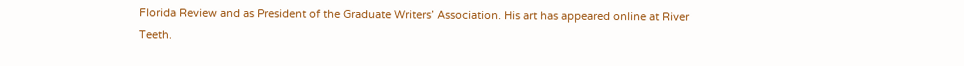Florida Review and as President of the Graduate Writers’ Association. His art has appeared online at River Teeth.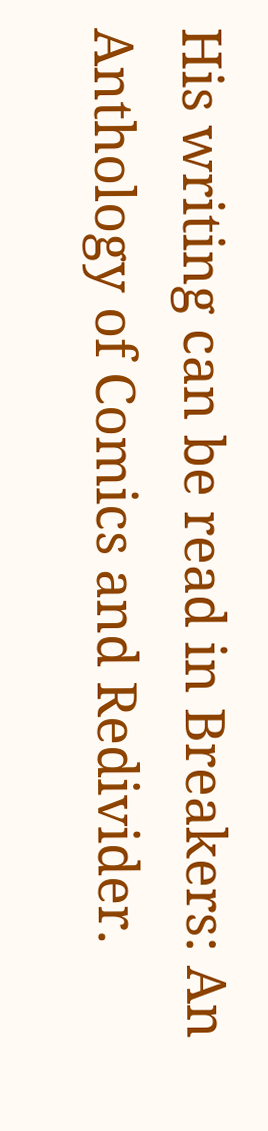His writing can be read in Breakers: An Anthology of Comics and Redivider.